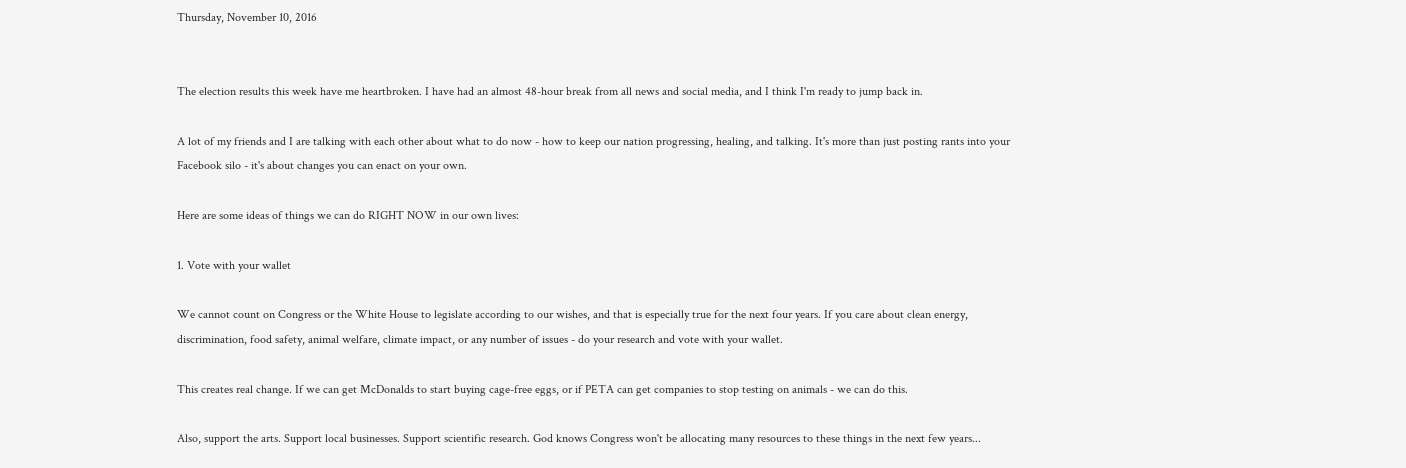Thursday, November 10, 2016


The election results this week have me heartbroken. I have had an almost 48-hour break from all news and social media, and I think I'm ready to jump back in.

A lot of my friends and I are talking with each other about what to do now - how to keep our nation progressing, healing, and talking. It's more than just posting rants into your Facebook silo - it's about changes you can enact on your own.

Here are some ideas of things we can do RIGHT NOW in our own lives:

1. Vote with your wallet

We cannot count on Congress or the White House to legislate according to our wishes, and that is especially true for the next four years. If you care about clean energy, discrimination, food safety, animal welfare, climate impact, or any number of issues - do your research and vote with your wallet.

This creates real change. If we can get McDonalds to start buying cage-free eggs, or if PETA can get companies to stop testing on animals - we can do this.

Also, support the arts. Support local businesses. Support scientific research. God knows Congress won't be allocating many resources to these things in the next few years...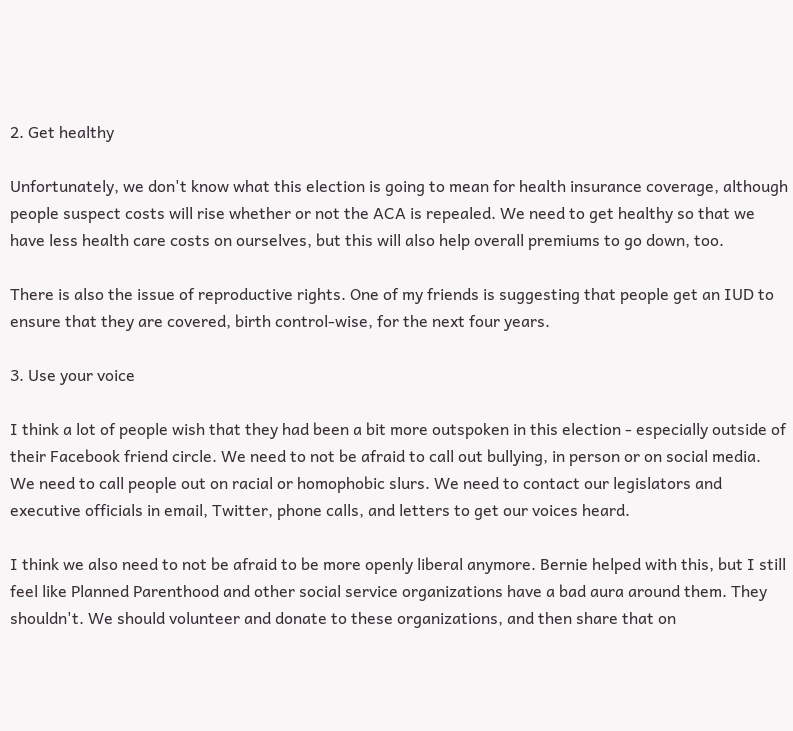2. Get healthy

Unfortunately, we don't know what this election is going to mean for health insurance coverage, although people suspect costs will rise whether or not the ACA is repealed. We need to get healthy so that we have less health care costs on ourselves, but this will also help overall premiums to go down, too.

There is also the issue of reproductive rights. One of my friends is suggesting that people get an IUD to ensure that they are covered, birth control-wise, for the next four years.

3. Use your voice

I think a lot of people wish that they had been a bit more outspoken in this election - especially outside of their Facebook friend circle. We need to not be afraid to call out bullying, in person or on social media. We need to call people out on racial or homophobic slurs. We need to contact our legislators and executive officials in email, Twitter, phone calls, and letters to get our voices heard.

I think we also need to not be afraid to be more openly liberal anymore. Bernie helped with this, but I still feel like Planned Parenthood and other social service organizations have a bad aura around them. They shouldn't. We should volunteer and donate to these organizations, and then share that on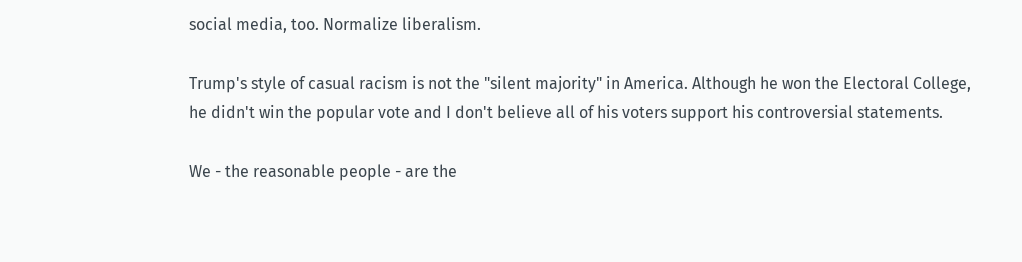social media, too. Normalize liberalism.

Trump's style of casual racism is not the "silent majority" in America. Although he won the Electoral College, he didn't win the popular vote and I don't believe all of his voters support his controversial statements.

We - the reasonable people - are the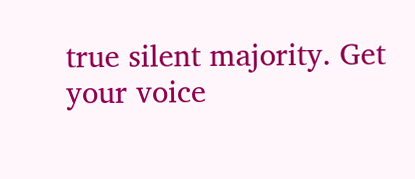true silent majority. Get your voice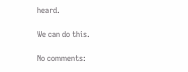heard.

We can do this.

No comments: